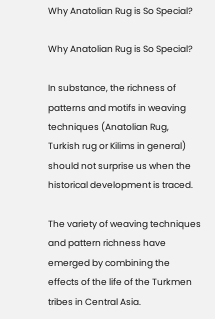Why Anatolian Rug is So Special?

Why Anatolian Rug is So Special?

In substance, the richness of patterns and motifs in weaving techniques (Anatolian Rug, Turkish rug or Kilims in general) should not surprise us when the historical development is traced.

The variety of weaving techniques and pattern richness have emerged by combining the effects of the life of the Turkmen tribes in Central Asia.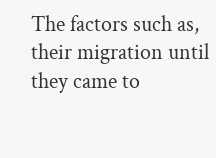The factors such as, their migration until they came to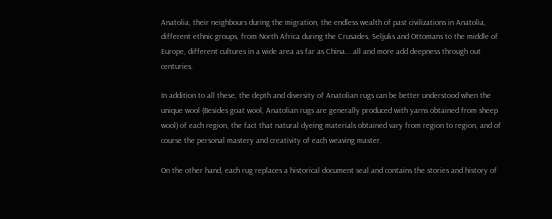Anatolia, their neighbours during the migration, the endless wealth of past civilizations in Anatolia, different ethnic groups, from North Africa during the Crusades, Seljuks and Ottomans to the middle of Europe, different cultures in a wide area as far as China... all and more add deepness through out centuries.

In addition to all these, the depth and diversity of Anatolian rugs can be better understood when the unique wool (Besides goat wool, Anatolian rugs are generally produced with yarns obtained from sheep wool) of each region, the fact that natural dyeing materials obtained vary from region to region, and of course the personal mastery and creativity of each weaving master.

On the other hand, each rug replaces a historical document seal and contains the stories and history of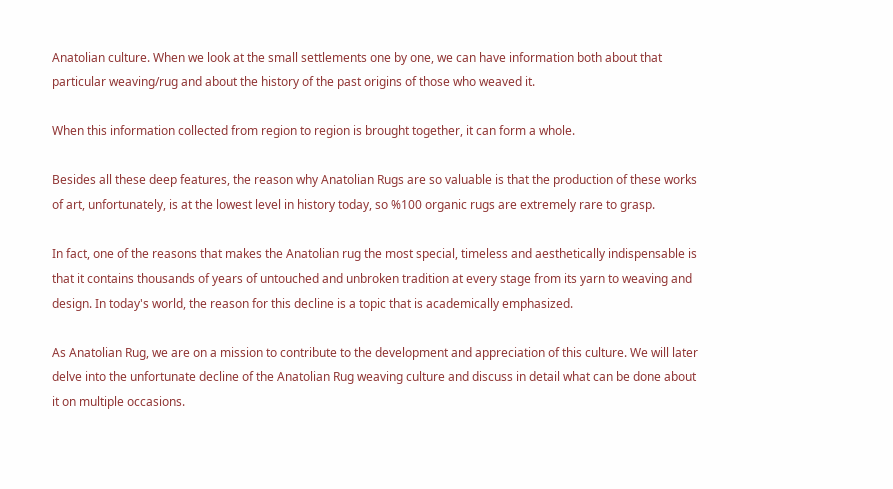Anatolian culture. When we look at the small settlements one by one, we can have information both about that particular weaving/rug and about the history of the past origins of those who weaved it.

When this information collected from region to region is brought together, it can form a whole.

Besides all these deep features, the reason why Anatolian Rugs are so valuable is that the production of these works of art, unfortunately, is at the lowest level in history today, so %100 organic rugs are extremely rare to grasp.

In fact, one of the reasons that makes the Anatolian rug the most special, timeless and aesthetically indispensable is that it contains thousands of years of untouched and unbroken tradition at every stage from its yarn to weaving and design. In today's world, the reason for this decline is a topic that is academically emphasized.

As Anatolian Rug, we are on a mission to contribute to the development and appreciation of this culture. We will later delve into the unfortunate decline of the Anatolian Rug weaving culture and discuss in detail what can be done about it on multiple occasions.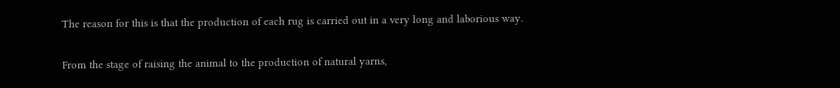The reason for this is that the production of each rug is carried out in a very long and laborious way.

From the stage of raising the animal to the production of natural yarns,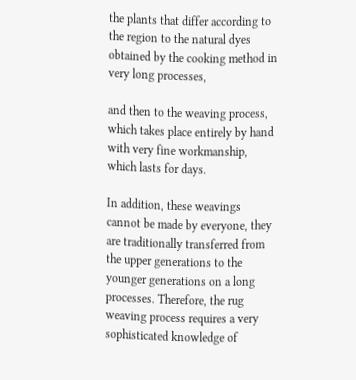the plants that differ according to the region to the natural dyes obtained by the cooking method in very long processes,

and then to the weaving process, which takes place entirely by hand with very fine workmanship, which lasts for days.

In addition, these weavings cannot be made by everyone, they are traditionally transferred from the upper generations to the younger generations on a long processes. Therefore, the rug weaving process requires a very sophisticated knowledge of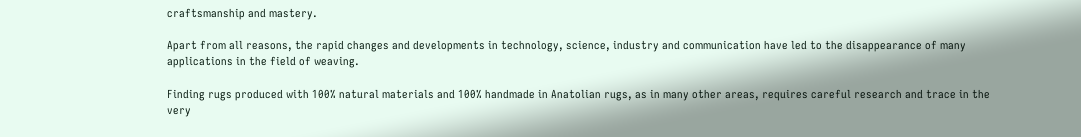craftsmanship and mastery.

Apart from all reasons, the rapid changes and developments in technology, science, industry and communication have led to the disappearance of many applications in the field of weaving.

Finding rugs produced with 100% natural materials and 100% handmade in Anatolian rugs, as in many other areas, requires careful research and trace in the very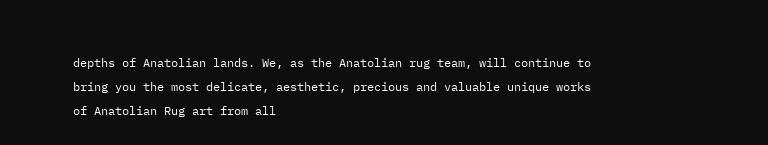depths of Anatolian lands. We, as the Anatolian rug team, will continue to bring you the most delicate, aesthetic, precious and valuable unique works of Anatolian Rug art from all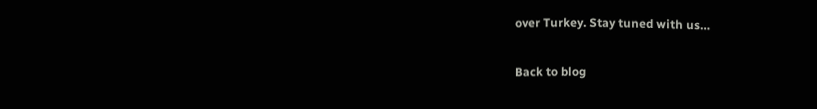over Turkey. Stay tuned with us…

Back to blog